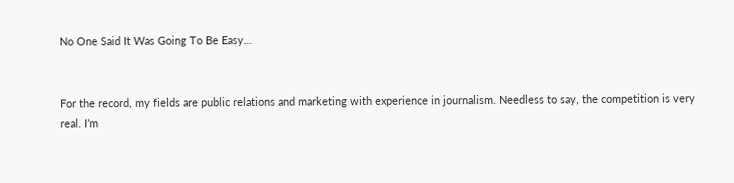No One Said It Was Going To Be Easy…


For the record, my fields are public relations and marketing with experience in journalism. Needless to say, the competition is very real. I’m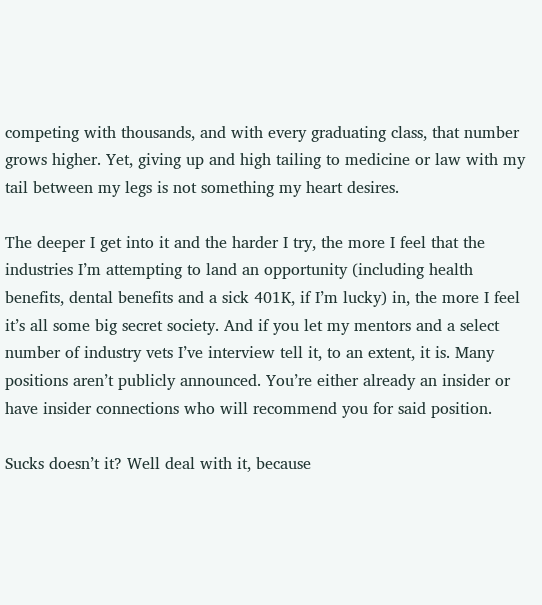competing with thousands, and with every graduating class, that number grows higher. Yet, giving up and high tailing to medicine or law with my tail between my legs is not something my heart desires.

The deeper I get into it and the harder I try, the more I feel that the industries I’m attempting to land an opportunity (including health benefits, dental benefits and a sick 401K, if I’m lucky) in, the more I feel it’s all some big secret society. And if you let my mentors and a select number of industry vets I’ve interview tell it, to an extent, it is. Many positions aren’t publicly announced. You’re either already an insider or have insider connections who will recommend you for said position.

Sucks doesn’t it? Well deal with it, because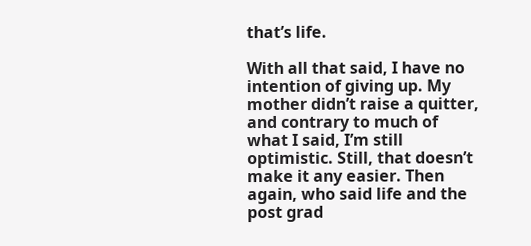that’s life.

With all that said, I have no intention of giving up. My mother didn’t raise a quitter, and contrary to much of what I said, I’m still optimistic. Still, that doesn’t make it any easier. Then again, who said life and the post grad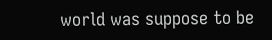world was suppose to be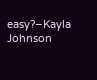easy?–Kayla Johnson